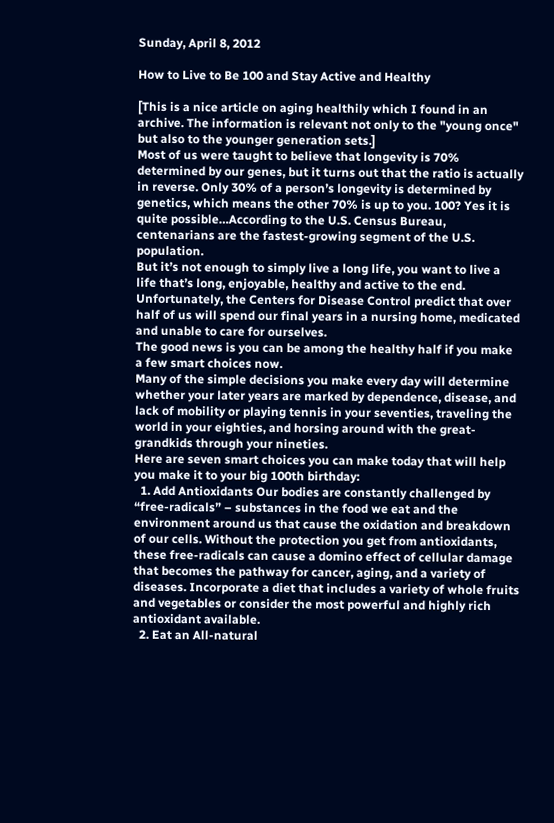Sunday, April 8, 2012

How to Live to Be 100 and Stay Active and Healthy

[This is a nice article on aging healthily which I found in an archive. The information is relevant not only to the "young once" but also to the younger generation sets.]
Most of us were taught to believe that longevity is 70% determined by our genes, but it turns out that the ratio is actually in reverse. Only 30% of a person’s longevity is determined by genetics, which means the other 70% is up to you. 100? Yes it is quite possible…According to the U.S. Census Bureau, centenarians are the fastest-growing segment of the U.S. population.
But it’s not enough to simply live a long life, you want to live a life that’s long, enjoyable, healthy and active to the end. Unfortunately, the Centers for Disease Control predict that over half of us will spend our final years in a nursing home, medicated and unable to care for ourselves.
The good news is you can be among the healthy half if you make a few smart choices now.
Many of the simple decisions you make every day will determine whether your later years are marked by dependence, disease, and lack of mobility or playing tennis in your seventies, traveling the world in your eighties, and horsing around with the great-grandkids through your nineties.
Here are seven smart choices you can make today that will help you make it to your big 100th birthday:
  1. Add Antioxidants Our bodies are constantly challenged by “free-radicals” – substances in the food we eat and the environment around us that cause the oxidation and breakdown of our cells. Without the protection you get from antioxidants, these free-radicals can cause a domino effect of cellular damage that becomes the pathway for cancer, aging, and a variety of diseases. Incorporate a diet that includes a variety of whole fruits and vegetables or consider the most powerful and highly rich antioxidant available.
  2. Eat an All-natural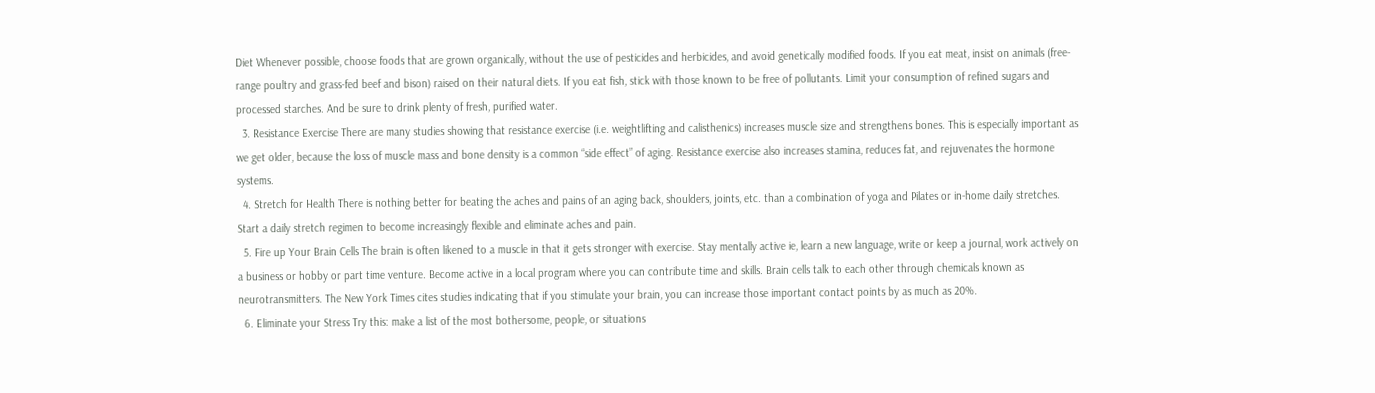Diet Whenever possible, choose foods that are grown organically, without the use of pesticides and herbicides, and avoid genetically modified foods. If you eat meat, insist on animals (free-range poultry and grass-fed beef and bison) raised on their natural diets. If you eat fish, stick with those known to be free of pollutants. Limit your consumption of refined sugars and processed starches. And be sure to drink plenty of fresh, purified water.
  3. Resistance Exercise There are many studies showing that resistance exercise (i.e. weightlifting and calisthenics) increases muscle size and strengthens bones. This is especially important as we get older, because the loss of muscle mass and bone density is a common “side effect” of aging. Resistance exercise also increases stamina, reduces fat, and rejuvenates the hormone systems.
  4. Stretch for Health There is nothing better for beating the aches and pains of an aging back, shoulders, joints, etc. than a combination of yoga and Pilates or in-home daily stretches. Start a daily stretch regimen to become increasingly flexible and eliminate aches and pain.
  5. Fire up Your Brain Cells The brain is often likened to a muscle in that it gets stronger with exercise. Stay mentally active ie, learn a new language, write or keep a journal, work actively on a business or hobby or part time venture. Become active in a local program where you can contribute time and skills. Brain cells talk to each other through chemicals known as neurotransmitters. The New York Times cites studies indicating that if you stimulate your brain, you can increase those important contact points by as much as 20%.
  6. Eliminate your Stress Try this: make a list of the most bothersome, people, or situations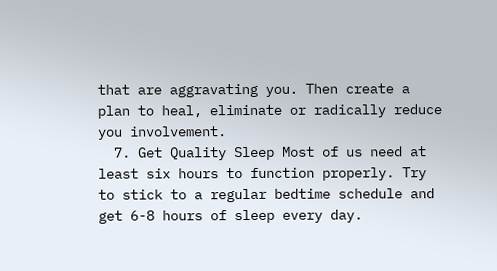that are aggravating you. Then create a plan to heal, eliminate or radically reduce you involvement.
  7. Get Quality Sleep Most of us need at least six hours to function properly. Try to stick to a regular bedtime schedule and get 6-8 hours of sleep every day.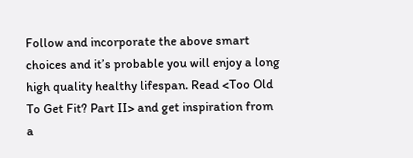Follow and incorporate the above smart choices and it’s probable you will enjoy a long high quality healthy lifespan. Read <Too Old To Get Fit? Part II> and get inspiration from a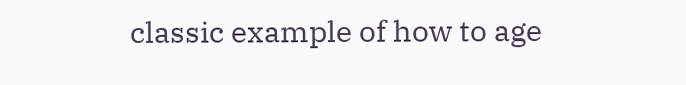classic example of how to age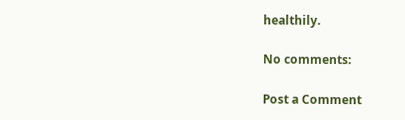healthily.

No comments:

Post a Comment